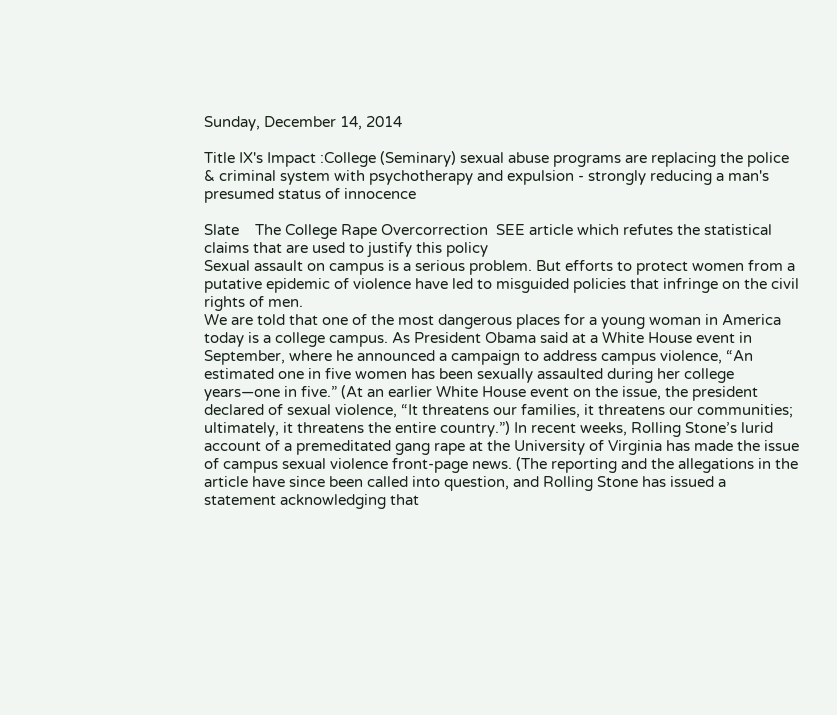Sunday, December 14, 2014

Title IX's Impact :College (Seminary) sexual abuse programs are replacing the police & criminal system with psychotherapy and expulsion - strongly reducing a man's presumed status of innocence

Slate    The College Rape Overcorrection  SEE article which refutes the statistical claims that are used to justify this policy
Sexual assault on campus is a serious problem. But efforts to protect women from a putative epidemic of violence have led to misguided policies that infringe on the civil rights of men.
We are told that one of the most dangerous places for a young woman in America today is a college campus. As President Obama said at a White House event in September, where he announced a campaign to address campus violence, “An estimated one in five women has been sexually assaulted during her college years—one in five.” (At an earlier White House event on the issue, the president declared of sexual violence, “It threatens our families, it threatens our communities; ultimately, it threatens the entire country.”) In recent weeks, Rolling Stone’s lurid account of a premeditated gang rape at the University of Virginia has made the issue of campus sexual violence front-page news. (The reporting and the allegations in the article have since been called into question, and Rolling Stone has issued a statement acknowledging that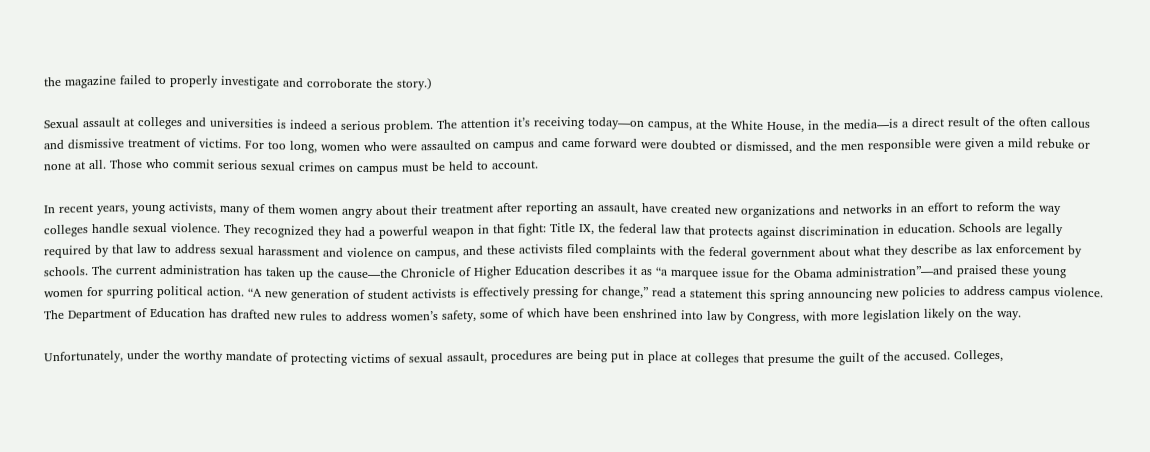the magazine failed to properly investigate and corroborate the story.)

Sexual assault at colleges and universities is indeed a serious problem. The attention it’s receiving today—on campus, at the White House, in the media—is a direct result of the often callous and dismissive treatment of victims. For too long, women who were assaulted on campus and came forward were doubted or dismissed, and the men responsible were given a mild rebuke or none at all. Those who commit serious sexual crimes on campus must be held to account.

In recent years, young activists, many of them women angry about their treatment after reporting an assault, have created new organizations and networks in an effort to reform the way colleges handle sexual violence. They recognized they had a powerful weapon in that fight: Title IX, the federal law that protects against discrimination in education. Schools are legally required by that law to address sexual harassment and violence on campus, and these activists filed complaints with the federal government about what they describe as lax enforcement by schools. The current administration has taken up the cause—the Chronicle of Higher Education describes it as “a marquee issue for the Obama administration”—and praised these young women for spurring political action. “A new generation of student activists is effectively pressing for change,” read a statement this spring announcing new policies to address campus violence. The Department of Education has drafted new rules to address women’s safety, some of which have been enshrined into law by Congress, with more legislation likely on the way.

Unfortunately, under the worthy mandate of protecting victims of sexual assault, procedures are being put in place at colleges that presume the guilt of the accused. Colleges,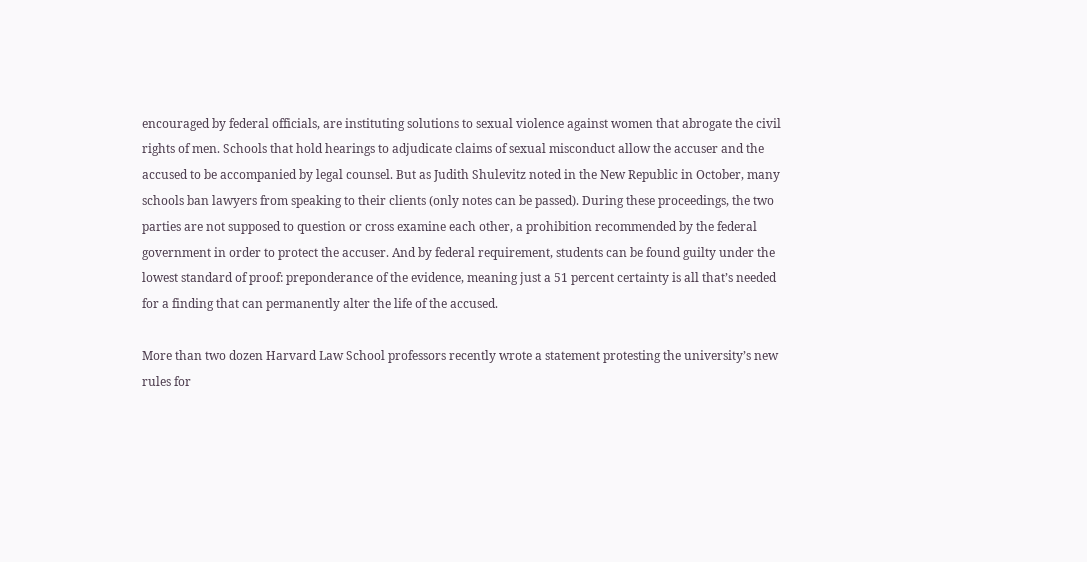encouraged by federal officials, are instituting solutions to sexual violence against women that abrogate the civil rights of men. Schools that hold hearings to adjudicate claims of sexual misconduct allow the accuser and the accused to be accompanied by legal counsel. But as Judith Shulevitz noted in the New Republic in October, many schools ban lawyers from speaking to their clients (only notes can be passed). During these proceedings, the two parties are not supposed to question or cross examine each other, a prohibition recommended by the federal government in order to protect the accuser. And by federal requirement, students can be found guilty under the lowest standard of proof: preponderance of the evidence, meaning just a 51 percent certainty is all that’s needed for a finding that can permanently alter the life of the accused.

More than two dozen Harvard Law School professors recently wrote a statement protesting the university’s new rules for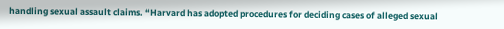handling sexual assault claims. “Harvard has adopted procedures for deciding cases of alleged sexual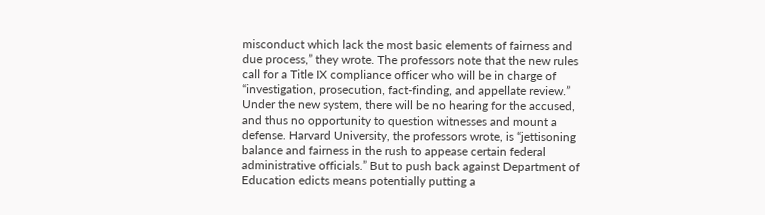misconduct which lack the most basic elements of fairness and due process,” they wrote. The professors note that the new rules call for a Title IX compliance officer who will be in charge of “investigation, prosecution, fact-finding, and appellate review.” Under the new system, there will be no hearing for the accused, and thus no opportunity to question witnesses and mount a defense. Harvard University, the professors wrote, is “jettisoning balance and fairness in the rush to appease certain federal administrative officials.” But to push back against Department of Education edicts means potentially putting a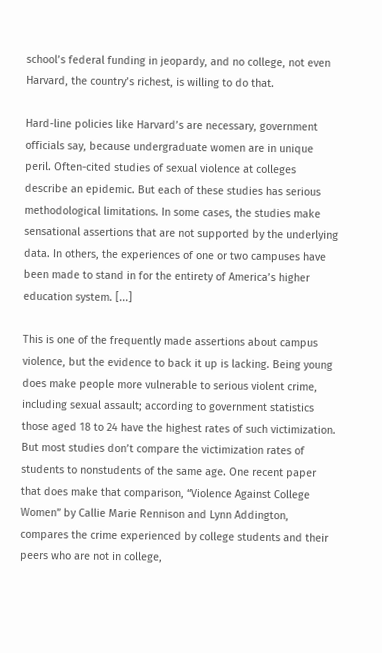school’s federal funding in jeopardy, and no college, not even Harvard, the country’s richest, is willing to do that.

Hard-line policies like Harvard’s are necessary, government officials say, because undergraduate women are in unique peril. Often-cited studies of sexual violence at colleges describe an epidemic. But each of these studies has serious methodological limitations. In some cases, the studies make sensational assertions that are not supported by the underlying data. In others, the experiences of one or two campuses have been made to stand in for the entirety of America’s higher education system. [...]

This is one of the frequently made assertions about campus violence, but the evidence to back it up is lacking. Being young does make people more vulnerable to serious violent crime, including sexual assault; according to government statistics those aged 18 to 24 have the highest rates of such victimization. But most studies don’t compare the victimization rates of students to nonstudents of the same age. One recent paper that does make that comparison, “Violence Against College Women” by Callie Marie Rennison and Lynn Addington, compares the crime experienced by college students and their peers who are not in college,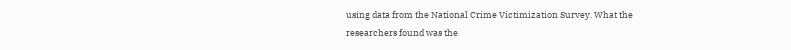using data from the National Crime Victimization Survey. What the researchers found was the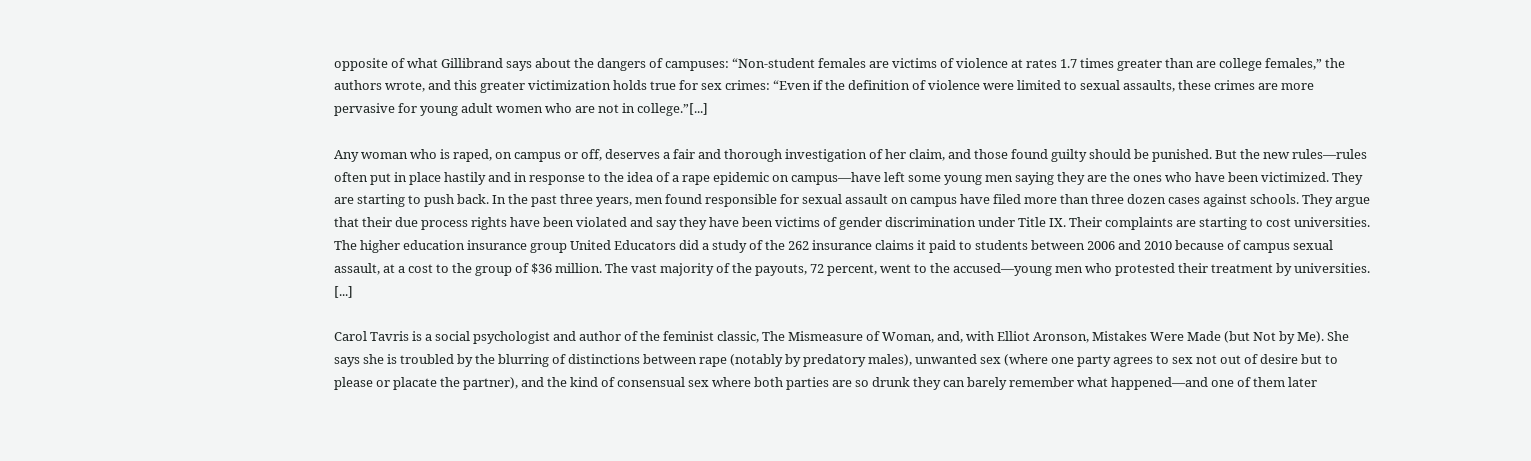opposite of what Gillibrand says about the dangers of campuses: “Non-student females are victims of violence at rates 1.7 times greater than are college females,” the authors wrote, and this greater victimization holds true for sex crimes: “Even if the definition of violence were limited to sexual assaults, these crimes are more pervasive for young adult women who are not in college.”[...]

Any woman who is raped, on campus or off, deserves a fair and thorough investigation of her claim, and those found guilty should be punished. But the new rules—rules often put in place hastily and in response to the idea of a rape epidemic on campus—have left some young men saying they are the ones who have been victimized. They are starting to push back. In the past three years, men found responsible for sexual assault on campus have filed more than three dozen cases against schools. They argue that their due process rights have been violated and say they have been victims of gender discrimination under Title IX. Their complaints are starting to cost universities. The higher education insurance group United Educators did a study of the 262 insurance claims it paid to students between 2006 and 2010 because of campus sexual assault, at a cost to the group of $36 million. The vast majority of the payouts, 72 percent, went to the accused—young men who protested their treatment by universities. [...]

Carol Tavris is a social psychologist and author of the feminist classic, The Mismeasure of Woman, and, with Elliot Aronson, Mistakes Were Made (but Not by Me). She says she is troubled by the blurring of distinctions between rape (notably by predatory males), unwanted sex (where one party agrees to sex not out of desire but to please or placate the partner), and the kind of consensual sex where both parties are so drunk they can barely remember what happened—and one of them later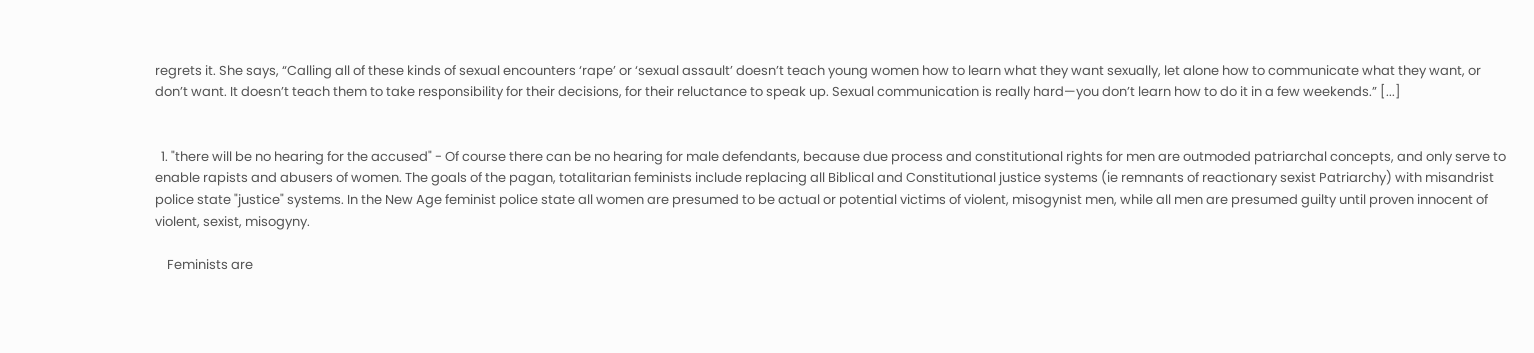regrets it. She says, “Calling all of these kinds of sexual encounters ‘rape’ or ‘sexual assault’ doesn’t teach young women how to learn what they want sexually, let alone how to communicate what they want, or don’t want. It doesn’t teach them to take responsibility for their decisions, for their reluctance to speak up. Sexual communication is really hard—you don’t learn how to do it in a few weekends.” [...]


  1. "there will be no hearing for the accused" - Of course there can be no hearing for male defendants, because due process and constitutional rights for men are outmoded patriarchal concepts, and only serve to enable rapists and abusers of women. The goals of the pagan, totalitarian feminists include replacing all Biblical and Constitutional justice systems (ie remnants of reactionary sexist Patriarchy) with misandrist police state "justice" systems. In the New Age feminist police state all women are presumed to be actual or potential victims of violent, misogynist men, while all men are presumed guilty until proven innocent of violent, sexist, misogyny.

    Feminists are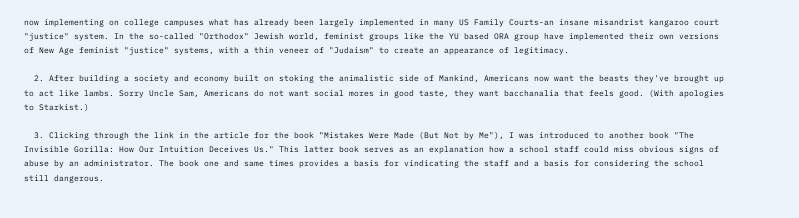now implementing on college campuses what has already been largely implemented in many US Family Courts-an insane misandrist kangaroo court "justice" system. In the so-called "Orthodox" Jewish world, feminist groups like the YU based ORA group have implemented their own versions of New Age feminist "justice" systems, with a thin veneer of "Judaism" to create an appearance of legitimacy.

  2. After building a society and economy built on stoking the animalistic side of Mankind, Americans now want the beasts they've brought up to act like lambs. Sorry Uncle Sam, Americans do not want social mores in good taste, they want bacchanalia that feels good. (With apologies to Starkist.)

  3. Clicking through the link in the article for the book "Mistakes Were Made (But Not by Me"), I was introduced to another book "The Invisible Gorilla: How Our Intuition Deceives Us." This latter book serves as an explanation how a school staff could miss obvious signs of abuse by an administrator. The book one and same times provides a basis for vindicating the staff and a basis for considering the school still dangerous.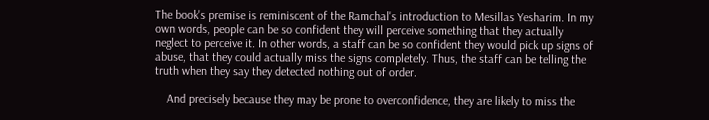The book's premise is reminiscent of the Ramchal's introduction to Mesillas Yesharim. In my own words, people can be so confident they will perceive something that they actually neglect to perceive it. In other words, a staff can be so confident they would pick up signs of abuse, that they could actually miss the signs completely. Thus, the staff can be telling the truth when they say they detected nothing out of order.

    And precisely because they may be prone to overconfidence, they are likely to miss the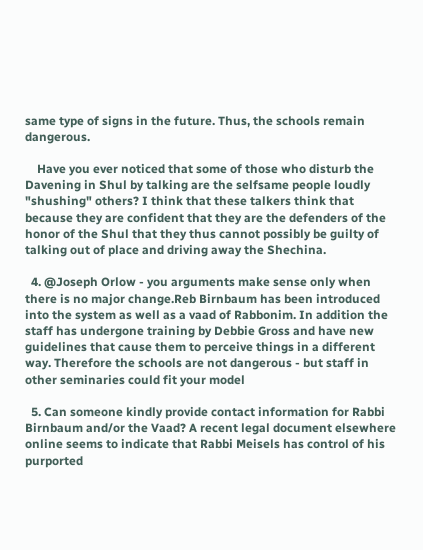same type of signs in the future. Thus, the schools remain dangerous.

    Have you ever noticed that some of those who disturb the Davening in Shul by talking are the selfsame people loudly "shushing" others? I think that these talkers think that because they are confident that they are the defenders of the honor of the Shul that they thus cannot possibly be guilty of talking out of place and driving away the Shechina.

  4. @Joseph Orlow - you arguments make sense only when there is no major change.Reb Birnbaum has been introduced into the system as well as a vaad of Rabbonim. In addition the staff has undergone training by Debbie Gross and have new guidelines that cause them to perceive things in a different way. Therefore the schools are not dangerous - but staff in other seminaries could fit your model

  5. Can someone kindly provide contact information for Rabbi Birnbaum and/or the Vaad? A recent legal document elsewhere online seems to indicate that Rabbi Meisels has control of his purported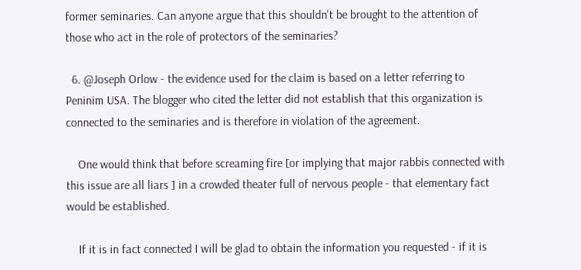former seminaries. Can anyone argue that this shouldn't be brought to the attention of those who act in the role of protectors of the seminaries?

  6. @Joseph Orlow - the evidence used for the claim is based on a letter referring to Peninim USA. The blogger who cited the letter did not establish that this organization is connected to the seminaries and is therefore in violation of the agreement.

    One would think that before screaming fire [or implying that major rabbis connected with this issue are all liars ] in a crowded theater full of nervous people - that elementary fact would be established.

    If it is in fact connected I will be glad to obtain the information you requested - if it is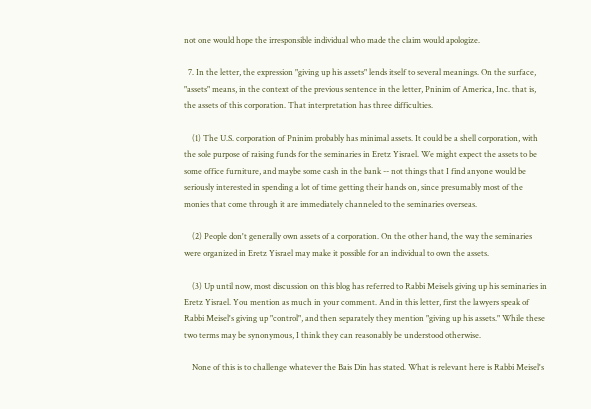not one would hope the irresponsible individual who made the claim would apologize.

  7. In the letter, the expression "giving up his assets" lends itself to several meanings. On the surface, "assets" means, in the context of the previous sentence in the letter, Pninim of America, Inc. that is, the assets of this corporation. That interpretation has three difficulties.

    (1) The U.S. corporation of Pninim probably has minimal assets. It could be a shell corporation, with the sole purpose of raising funds for the seminaries in Eretz Yisrael. We might expect the assets to be some office furniture, and maybe some cash in the bank -- not things that I find anyone would be seriously interested in spending a lot of time getting their hands on, since presumably most of the monies that come through it are immediately channeled to the seminaries overseas.

    (2) People don't generally own assets of a corporation. On the other hand, the way the seminaries were organized in Eretz Yisrael may make it possible for an individual to own the assets.

    (3) Up until now, most discussion on this blog has referred to Rabbi Meisels giving up his seminaries in Eretz Yisrael. You mention as much in your comment. And in this letter, first the lawyers speak of Rabbi Meisel's giving up "control", and then separately they mention "giving up his assets." While these two terms may be synonymous, I think they can reasonably be understood otherwise.

    None of this is to challenge whatever the Bais Din has stated. What is relevant here is Rabbi Meisel's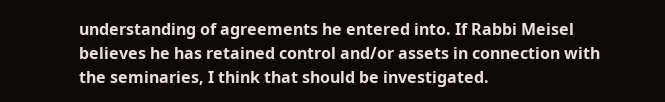understanding of agreements he entered into. If Rabbi Meisel believes he has retained control and/or assets in connection with the seminaries, I think that should be investigated.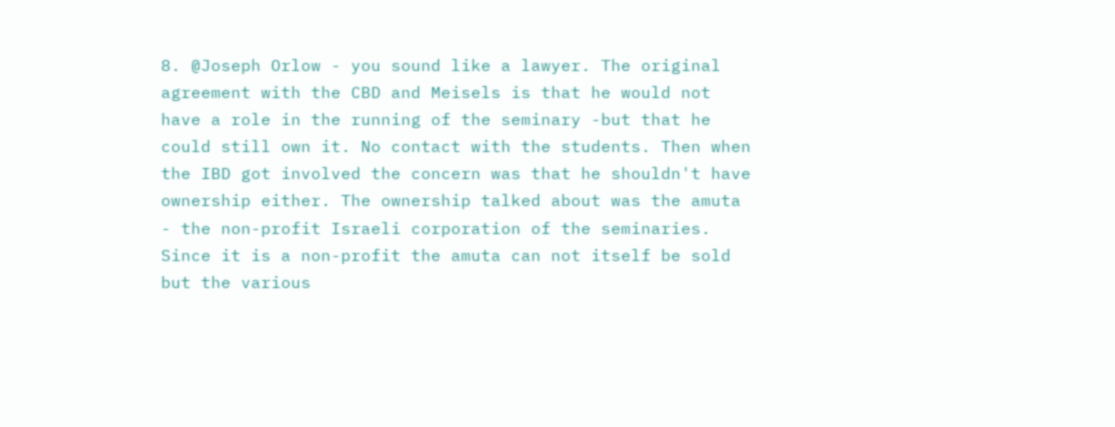8. @Joseph Orlow - you sound like a lawyer. The original agreement with the CBD and Meisels is that he would not have a role in the running of the seminary -but that he could still own it. No contact with the students. Then when the IBD got involved the concern was that he shouldn't have ownership either. The ownership talked about was the amuta - the non-profit Israeli corporation of the seminaries. Since it is a non-profit the amuta can not itself be sold but the various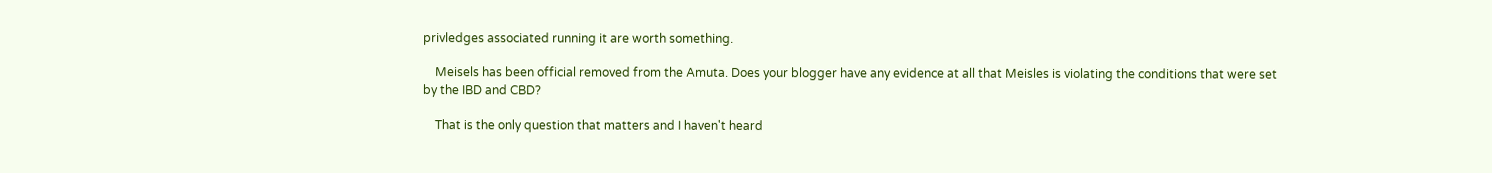privledges associated running it are worth something.

    Meisels has been official removed from the Amuta. Does your blogger have any evidence at all that Meisles is violating the conditions that were set by the IBD and CBD?

    That is the only question that matters and I haven't heard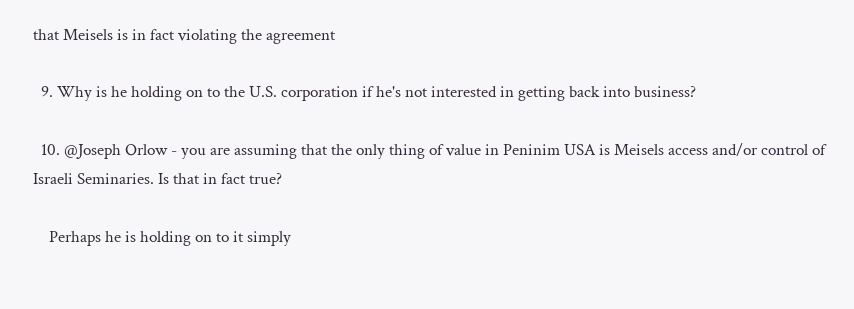that Meisels is in fact violating the agreement

  9. Why is he holding on to the U.S. corporation if he's not interested in getting back into business?

  10. @Joseph Orlow - you are assuming that the only thing of value in Peninim USA is Meisels access and/or control of Israeli Seminaries. Is that in fact true?

    Perhaps he is holding on to it simply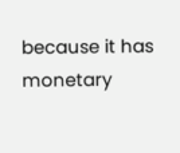because it has monetary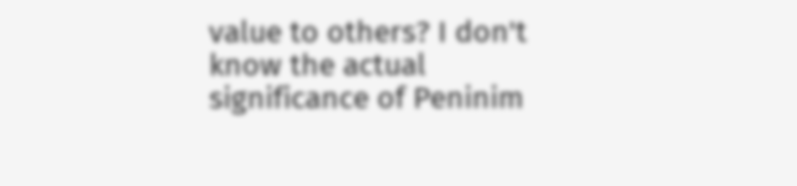value to others? I don't know the actual significance of Peninim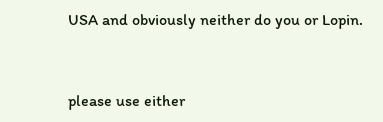USA and obviously neither do you or Lopin.


please use either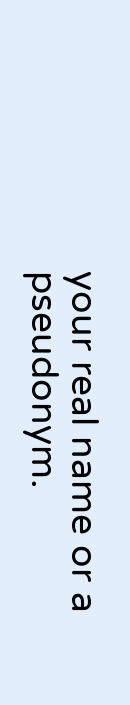your real name or a pseudonym.